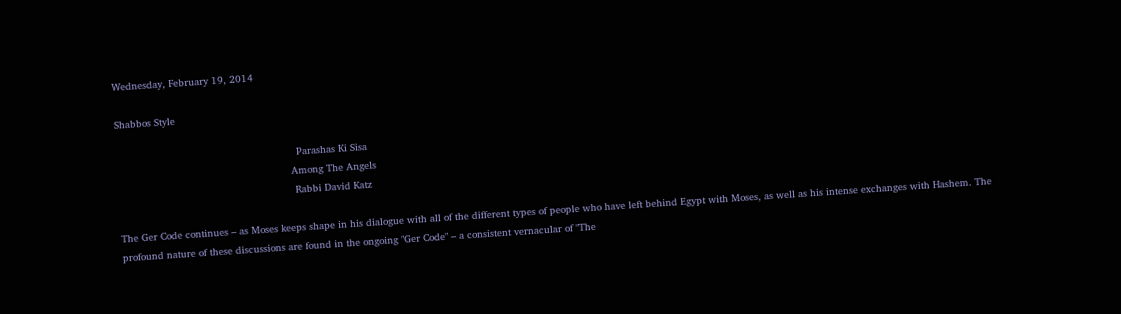Wednesday, February 19, 2014

Shabbos Style

                                                            Parashas Ki Sisa
                                                          Among The Angels
                                                           Rabbi David Katz

The Ger Code continues – as Moses keeps shape in his dialogue with all of the different types of people who have left behind Egypt with Moses, as well as his intense exchanges with Hashem. The profound nature of these discussions are found in the ongoing "Ger Code" – a consistent vernacular of "The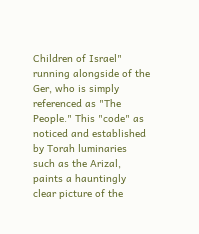Children of Israel" running alongside of the Ger, who is simply referenced as "The People." This "code" as noticed and established by Torah luminaries such as the Arizal, paints a hauntingly clear picture of the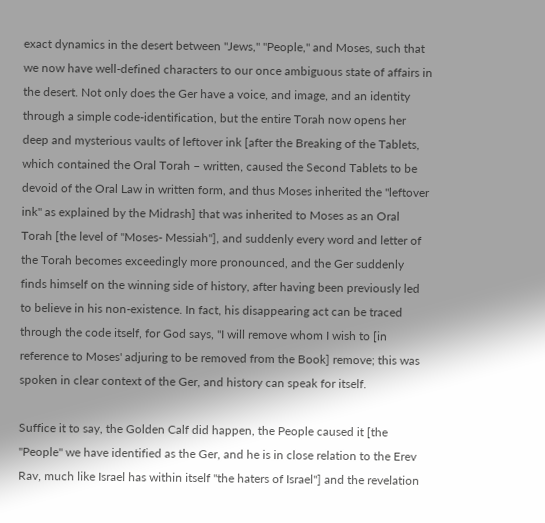exact dynamics in the desert between "Jews," "People," and Moses, such that we now have well-defined characters to our once ambiguous state of affairs in the desert. Not only does the Ger have a voice, and image, and an identity through a simple code-identification, but the entire Torah now opens her deep and mysterious vaults of leftover ink [after the Breaking of the Tablets, which contained the Oral Torah – written, caused the Second Tablets to be devoid of the Oral Law in written form, and thus Moses inherited the "leftover ink" as explained by the Midrash] that was inherited to Moses as an Oral Torah [the level of "Moses- Messiah"], and suddenly every word and letter of the Torah becomes exceedingly more pronounced, and the Ger suddenly finds himself on the winning side of history, after having been previously led to believe in his non-existence. In fact, his disappearing act can be traced through the code itself, for God says, "I will remove whom I wish to [in reference to Moses' adjuring to be removed from the Book] remove; this was spoken in clear context of the Ger, and history can speak for itself.

Suffice it to say, the Golden Calf did happen, the People caused it [the "People" we have identified as the Ger, and he is in close relation to the Erev Rav, much like Israel has within itself "the haters of Israel"] and the revelation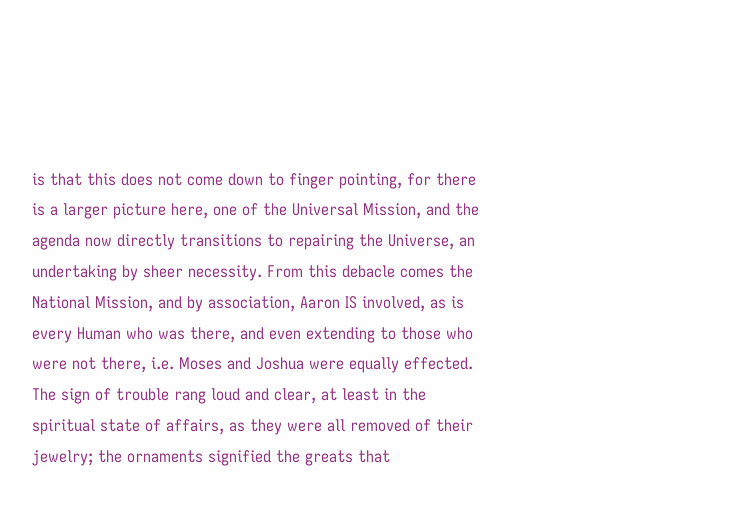is that this does not come down to finger pointing, for there is a larger picture here, one of the Universal Mission, and the agenda now directly transitions to repairing the Universe, an undertaking by sheer necessity. From this debacle comes the National Mission, and by association, Aaron IS involved, as is every Human who was there, and even extending to those who were not there, i.e. Moses and Joshua were equally effected. The sign of trouble rang loud and clear, at least in the spiritual state of affairs, as they were all removed of their jewelry; the ornaments signified the greats that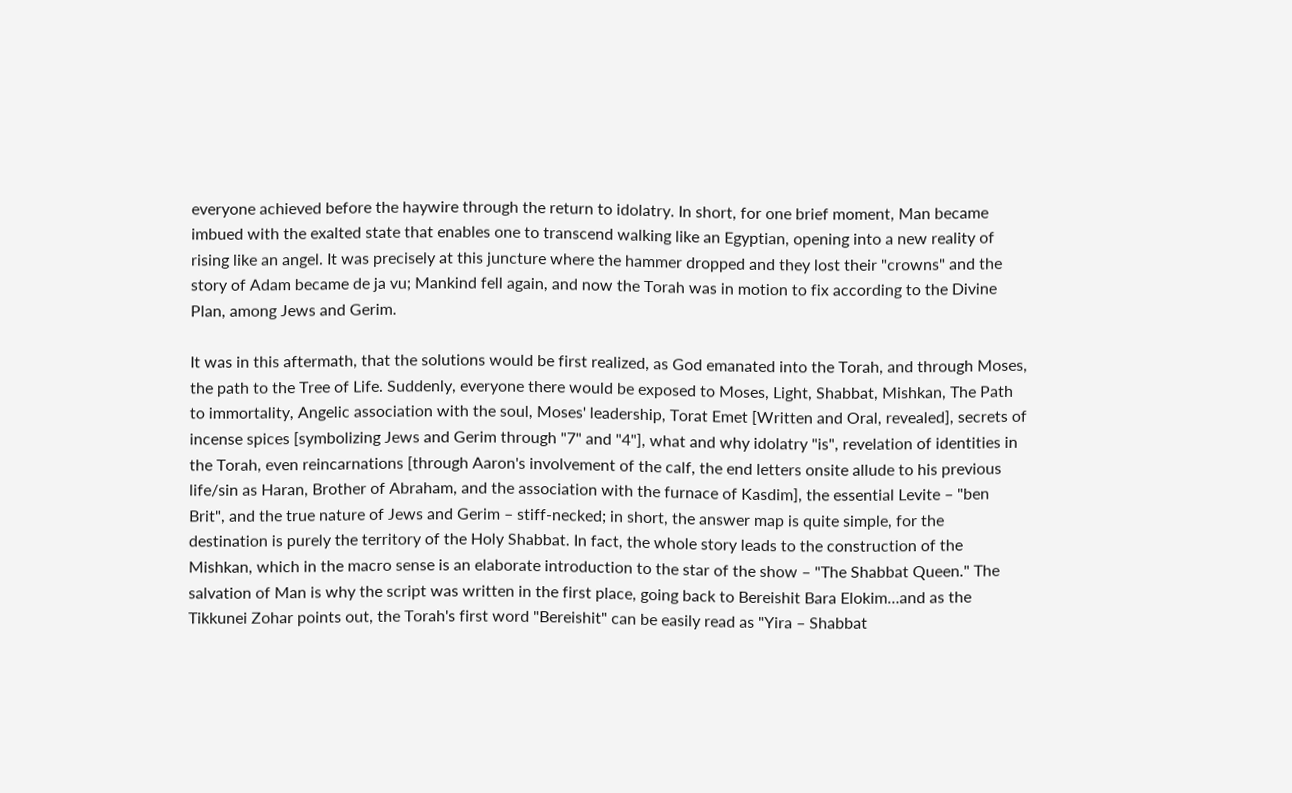everyone achieved before the haywire through the return to idolatry. In short, for one brief moment, Man became imbued with the exalted state that enables one to transcend walking like an Egyptian, opening into a new reality of rising like an angel. It was precisely at this juncture where the hammer dropped and they lost their "crowns" and the story of Adam became de ja vu; Mankind fell again, and now the Torah was in motion to fix according to the Divine Plan, among Jews and Gerim.

It was in this aftermath, that the solutions would be first realized, as God emanated into the Torah, and through Moses, the path to the Tree of Life. Suddenly, everyone there would be exposed to Moses, Light, Shabbat, Mishkan, The Path to immortality, Angelic association with the soul, Moses' leadership, Torat Emet [Written and Oral, revealed], secrets of incense spices [symbolizing Jews and Gerim through "7" and "4"], what and why idolatry "is", revelation of identities in the Torah, even reincarnations [through Aaron's involvement of the calf, the end letters onsite allude to his previous life/sin as Haran, Brother of Abraham, and the association with the furnace of Kasdim], the essential Levite – "ben Brit", and the true nature of Jews and Gerim – stiff-necked; in short, the answer map is quite simple, for the destination is purely the territory of the Holy Shabbat. In fact, the whole story leads to the construction of the Mishkan, which in the macro sense is an elaborate introduction to the star of the show – "The Shabbat Queen." The salvation of Man is why the script was written in the first place, going back to Bereishit Bara Elokim…and as the Tikkunei Zohar points out, the Torah's first word "Bereishit" can be easily read as "Yira – Shabbat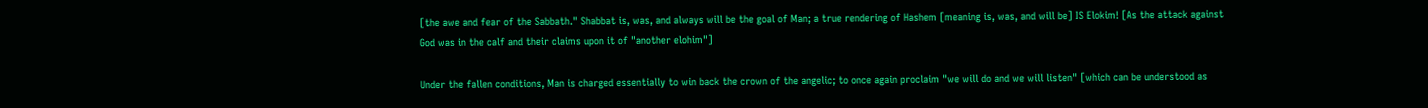[the awe and fear of the Sabbath." Shabbat is, was, and always will be the goal of Man; a true rendering of Hashem [meaning is, was, and will be] IS Elokim! [As the attack against God was in the calf and their claims upon it of "another elohim"]

Under the fallen conditions, Man is charged essentially to win back the crown of the angelic; to once again proclaim "we will do and we will listen" [which can be understood as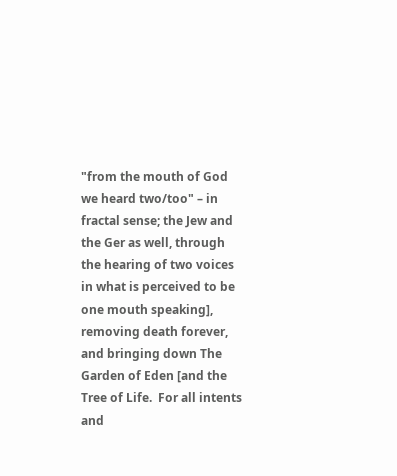"from the mouth of God we heard two/too" – in fractal sense; the Jew and the Ger as well, through the hearing of two voices in what is perceived to be one mouth speaking], removing death forever, and bringing down The Garden of Eden [and the Tree of Life.  For all intents and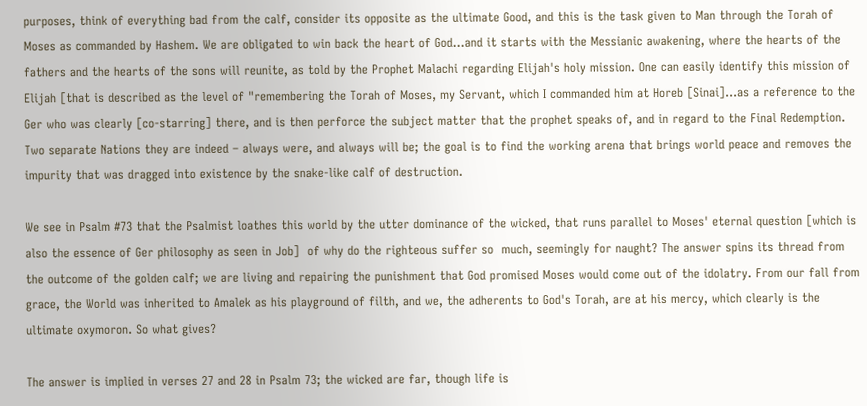purposes, think of everything bad from the calf, consider its opposite as the ultimate Good, and this is the task given to Man through the Torah of Moses as commanded by Hashem. We are obligated to win back the heart of God…and it starts with the Messianic awakening, where the hearts of the fathers and the hearts of the sons will reunite, as told by the Prophet Malachi regarding Elijah's holy mission. One can easily identify this mission of Elijah [that is described as the level of "remembering the Torah of Moses, my Servant, which I commanded him at Horeb [Sinai]…as a reference to the Ger who was clearly [co-starring] there, and is then perforce the subject matter that the prophet speaks of, and in regard to the Final Redemption. Two separate Nations they are indeed – always were, and always will be; the goal is to find the working arena that brings world peace and removes the impurity that was dragged into existence by the snake-like calf of destruction.

We see in Psalm #73 that the Psalmist loathes this world by the utter dominance of the wicked, that runs parallel to Moses' eternal question [which is also the essence of Ger philosophy as seen in Job]  of why do the righteous suffer so  much, seemingly for naught? The answer spins its thread from the outcome of the golden calf; we are living and repairing the punishment that God promised Moses would come out of the idolatry. From our fall from grace, the World was inherited to Amalek as his playground of filth, and we, the adherents to God's Torah, are at his mercy, which clearly is the ultimate oxymoron. So what gives?

The answer is implied in verses 27 and 28 in Psalm 73; the wicked are far, though life is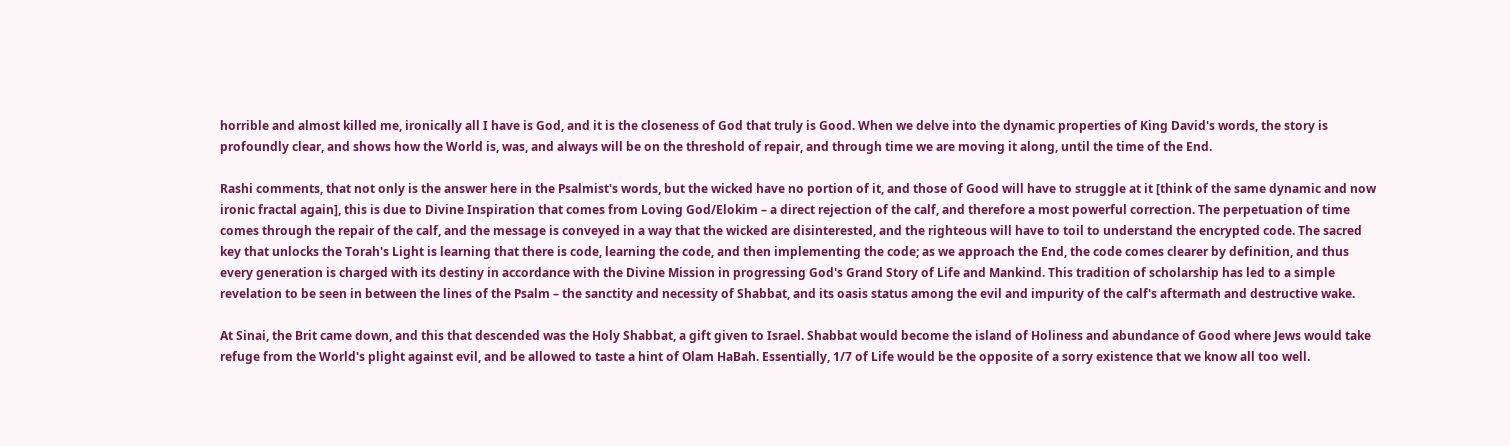horrible and almost killed me, ironically all I have is God, and it is the closeness of God that truly is Good. When we delve into the dynamic properties of King David's words, the story is profoundly clear, and shows how the World is, was, and always will be on the threshold of repair, and through time we are moving it along, until the time of the End.

Rashi comments, that not only is the answer here in the Psalmist's words, but the wicked have no portion of it, and those of Good will have to struggle at it [think of the same dynamic and now ironic fractal again], this is due to Divine Inspiration that comes from Loving God/Elokim – a direct rejection of the calf, and therefore a most powerful correction. The perpetuation of time comes through the repair of the calf, and the message is conveyed in a way that the wicked are disinterested, and the righteous will have to toil to understand the encrypted code. The sacred key that unlocks the Torah's Light is learning that there is code, learning the code, and then implementing the code; as we approach the End, the code comes clearer by definition, and thus every generation is charged with its destiny in accordance with the Divine Mission in progressing God's Grand Story of Life and Mankind. This tradition of scholarship has led to a simple revelation to be seen in between the lines of the Psalm – the sanctity and necessity of Shabbat, and its oasis status among the evil and impurity of the calf's aftermath and destructive wake.

At Sinai, the Brit came down, and this that descended was the Holy Shabbat, a gift given to Israel. Shabbat would become the island of Holiness and abundance of Good where Jews would take refuge from the World's plight against evil, and be allowed to taste a hint of Olam HaBah. Essentially, 1/7 of Life would be the opposite of a sorry existence that we know all too well.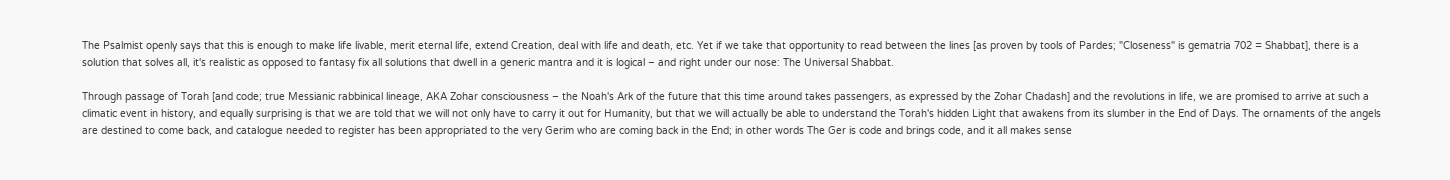The Psalmist openly says that this is enough to make life livable, merit eternal life, extend Creation, deal with life and death, etc. Yet if we take that opportunity to read between the lines [as proven by tools of Pardes; "Closeness" is gematria 702 = Shabbat], there is a solution that solves all, it's realistic as opposed to fantasy fix all solutions that dwell in a generic mantra and it is logical – and right under our nose: The Universal Shabbat.

Through passage of Torah [and code; true Messianic rabbinical lineage, AKA Zohar consciousness – the Noah's Ark of the future that this time around takes passengers, as expressed by the Zohar Chadash] and the revolutions in life, we are promised to arrive at such a climatic event in history, and equally surprising is that we are told that we will not only have to carry it out for Humanity, but that we will actually be able to understand the Torah's hidden Light that awakens from its slumber in the End of Days. The ornaments of the angels are destined to come back, and catalogue needed to register has been appropriated to the very Gerim who are coming back in the End; in other words The Ger is code and brings code, and it all makes sense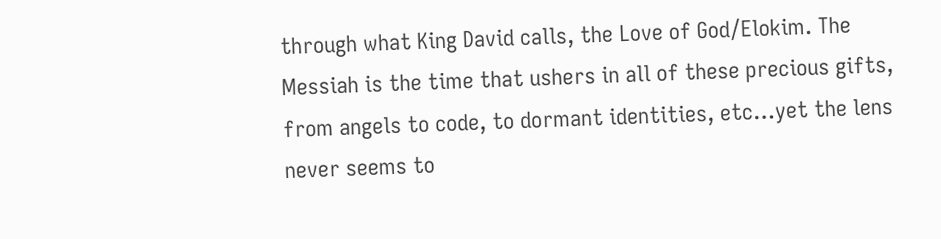through what King David calls, the Love of God/Elokim. The Messiah is the time that ushers in all of these precious gifts, from angels to code, to dormant identities, etc…yet the lens never seems to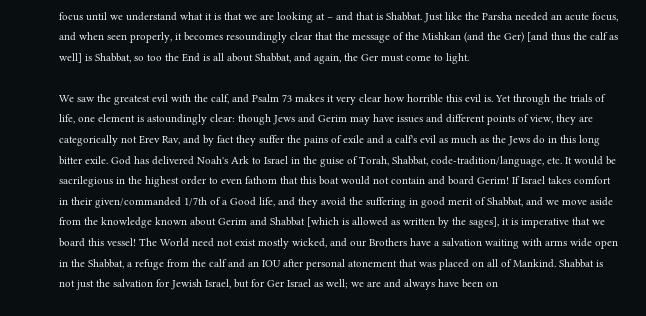focus until we understand what it is that we are looking at – and that is Shabbat. Just like the Parsha needed an acute focus, and when seen properly, it becomes resoundingly clear that the message of the Mishkan (and the Ger) [and thus the calf as well] is Shabbat, so too the End is all about Shabbat, and again, the Ger must come to light.

We saw the greatest evil with the calf, and Psalm 73 makes it very clear how horrible this evil is. Yet through the trials of life, one element is astoundingly clear: though Jews and Gerim may have issues and different points of view, they are categorically not Erev Rav, and by fact they suffer the pains of exile and a calf's evil as much as the Jews do in this long bitter exile. God has delivered Noah's Ark to Israel in the guise of Torah, Shabbat, code-tradition/language, etc. It would be sacrilegious in the highest order to even fathom that this boat would not contain and board Gerim! If Israel takes comfort in their given/commanded 1/7th of a Good life, and they avoid the suffering in good merit of Shabbat, and we move aside from the knowledge known about Gerim and Shabbat [which is allowed as written by the sages], it is imperative that we board this vessel! The World need not exist mostly wicked, and our Brothers have a salvation waiting with arms wide open in the Shabbat, a refuge from the calf and an IOU after personal atonement that was placed on all of Mankind. Shabbat is not just the salvation for Jewish Israel, but for Ger Israel as well; we are and always have been on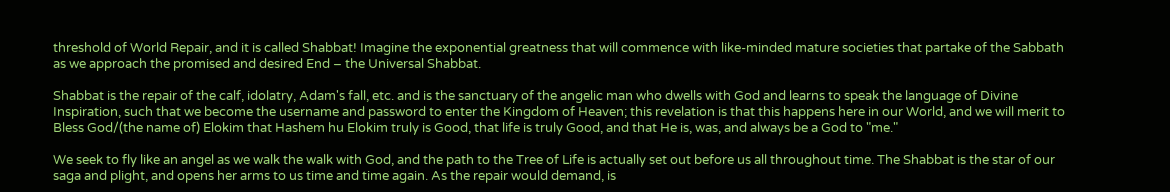threshold of World Repair, and it is called Shabbat! Imagine the exponential greatness that will commence with like-minded mature societies that partake of the Sabbath as we approach the promised and desired End – the Universal Shabbat.

Shabbat is the repair of the calf, idolatry, Adam's fall, etc. and is the sanctuary of the angelic man who dwells with God and learns to speak the language of Divine Inspiration, such that we become the username and password to enter the Kingdom of Heaven; this revelation is that this happens here in our World, and we will merit to Bless God/(the name of) Elokim that Hashem hu Elokim truly is Good, that life is truly Good, and that He is, was, and always be a God to "me."

We seek to fly like an angel as we walk the walk with God, and the path to the Tree of Life is actually set out before us all throughout time. The Shabbat is the star of our saga and plight, and opens her arms to us time and time again. As the repair would demand, is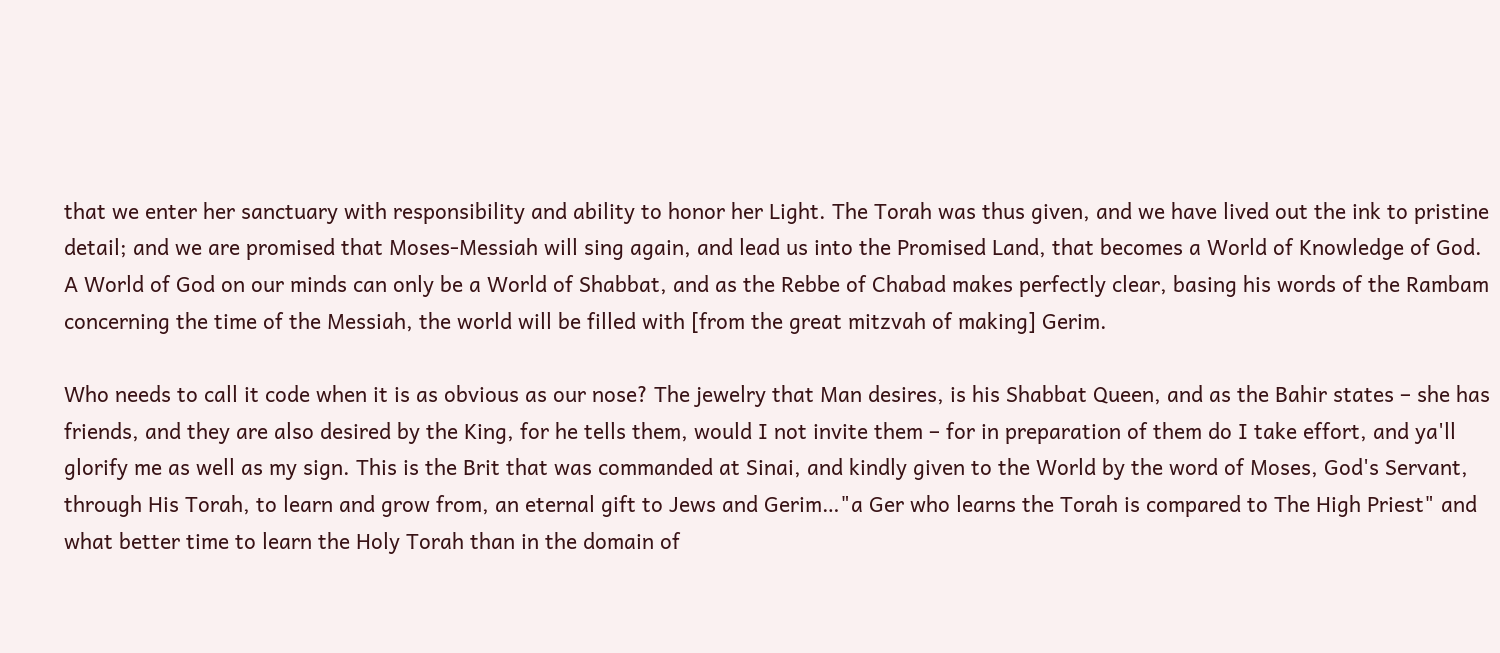that we enter her sanctuary with responsibility and ability to honor her Light. The Torah was thus given, and we have lived out the ink to pristine detail; and we are promised that Moses-Messiah will sing again, and lead us into the Promised Land, that becomes a World of Knowledge of God. A World of God on our minds can only be a World of Shabbat, and as the Rebbe of Chabad makes perfectly clear, basing his words of the Rambam concerning the time of the Messiah, the world will be filled with [from the great mitzvah of making] Gerim.

Who needs to call it code when it is as obvious as our nose? The jewelry that Man desires, is his Shabbat Queen, and as the Bahir states – she has friends, and they are also desired by the King, for he tells them, would I not invite them – for in preparation of them do I take effort, and ya'll glorify me as well as my sign. This is the Brit that was commanded at Sinai, and kindly given to the World by the word of Moses, God's Servant, through His Torah, to learn and grow from, an eternal gift to Jews and Gerim…"a Ger who learns the Torah is compared to The High Priest" and what better time to learn the Holy Torah than in the domain of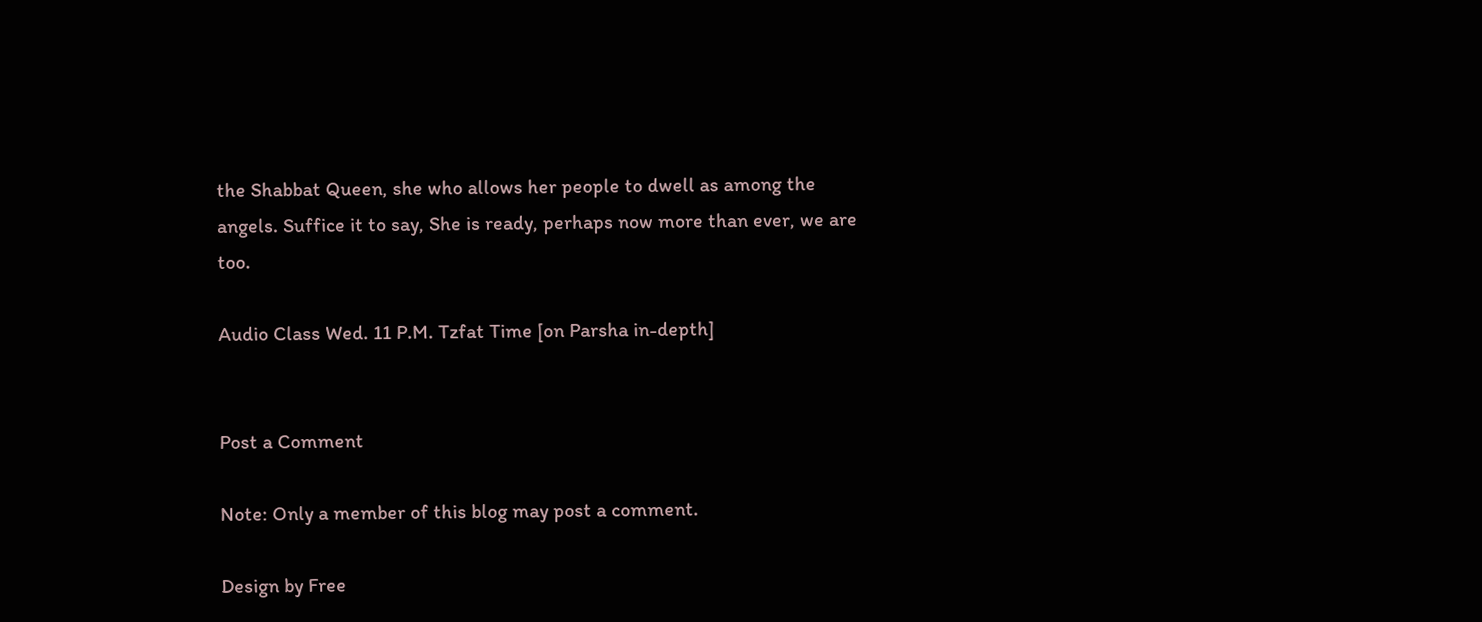the Shabbat Queen, she who allows her people to dwell as among the angels. Suffice it to say, She is ready, perhaps now more than ever, we are too.

Audio Class Wed. 11 P.M. Tzfat Time [on Parsha in-depth]


Post a Comment

Note: Only a member of this blog may post a comment.

Design by Free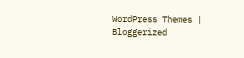WordPress Themes | Bloggerized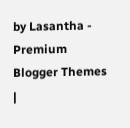by Lasantha - Premium Blogger Themes |